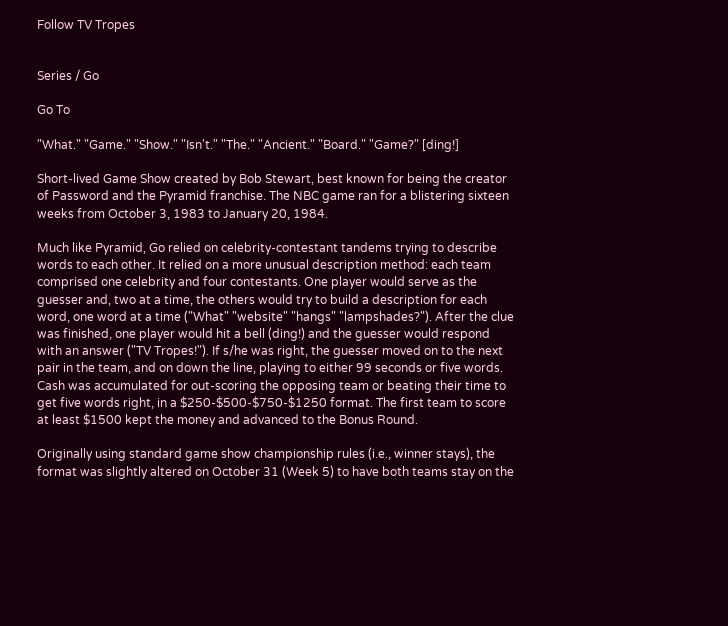Follow TV Tropes


Series / Go

Go To

"What." "Game." "Show." "Isn't." "The." "Ancient." "Board." "Game?" [ding!]

Short-lived Game Show created by Bob Stewart, best known for being the creator of Password and the Pyramid franchise. The NBC game ran for a blistering sixteen weeks from October 3, 1983 to January 20, 1984.

Much like Pyramid, Go relied on celebrity-contestant tandems trying to describe words to each other. It relied on a more unusual description method: each team comprised one celebrity and four contestants. One player would serve as the guesser and, two at a time, the others would try to build a description for each word, one word at a time ("What" "website" "hangs" "lampshades?"). After the clue was finished, one player would hit a bell (ding!) and the guesser would respond with an answer ("TV Tropes!"). If s/he was right, the guesser moved on to the next pair in the team, and on down the line, playing to either 99 seconds or five words. Cash was accumulated for out-scoring the opposing team or beating their time to get five words right, in a $250-$500-$750-$1250 format. The first team to score at least $1500 kept the money and advanced to the Bonus Round.

Originally using standard game show championship rules (i.e., winner stays), the format was slightly altered on October 31 (Week 5) to have both teams stay on the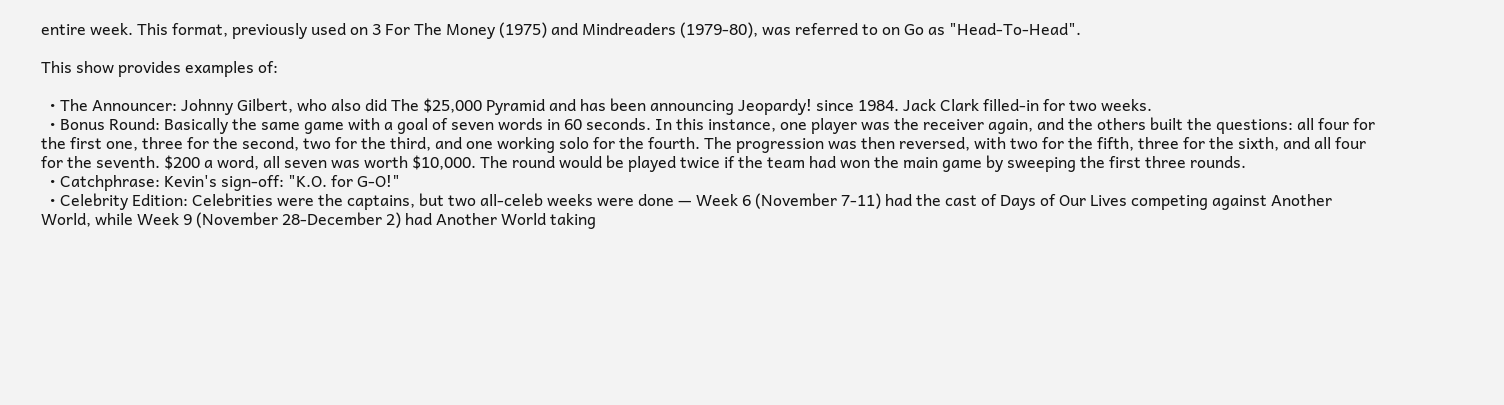entire week. This format, previously used on 3 For The Money (1975) and Mindreaders (1979-80), was referred to on Go as "Head-To-Head".

This show provides examples of:

  • The Announcer: Johnny Gilbert, who also did The $25,000 Pyramid and has been announcing Jeopardy! since 1984. Jack Clark filled-in for two weeks.
  • Bonus Round: Basically the same game with a goal of seven words in 60 seconds. In this instance, one player was the receiver again, and the others built the questions: all four for the first one, three for the second, two for the third, and one working solo for the fourth. The progression was then reversed, with two for the fifth, three for the sixth, and all four for the seventh. $200 a word, all seven was worth $10,000. The round would be played twice if the team had won the main game by sweeping the first three rounds.
  • Catchphrase: Kevin's sign-off: "K.O. for G-O!"
  • Celebrity Edition: Celebrities were the captains, but two all-celeb weeks were done — Week 6 (November 7-11) had the cast of Days of Our Lives competing against Another World, while Week 9 (November 28-December 2) had Another World taking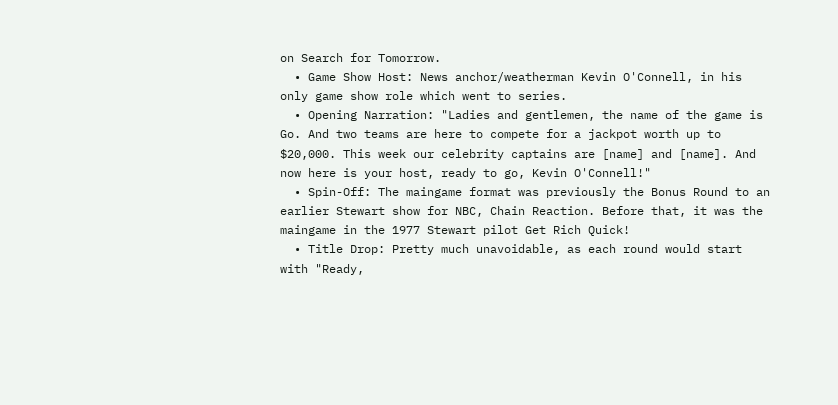on Search for Tomorrow.
  • Game Show Host: News anchor/weatherman Kevin O'Connell, in his only game show role which went to series.
  • Opening Narration: "Ladies and gentlemen, the name of the game is Go. And two teams are here to compete for a jackpot worth up to $20,000. This week our celebrity captains are [name] and [name]. And now here is your host, ready to go, Kevin O'Connell!"
  • Spin-Off: The maingame format was previously the Bonus Round to an earlier Stewart show for NBC, Chain Reaction. Before that, it was the maingame in the 1977 Stewart pilot Get Rich Quick!
  • Title Drop: Pretty much unavoidable, as each round would start with "Ready,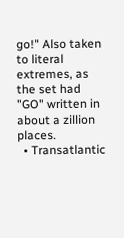go!" Also taken to literal extremes, as the set had "GO" written in about a zillion places.
  • Transatlantic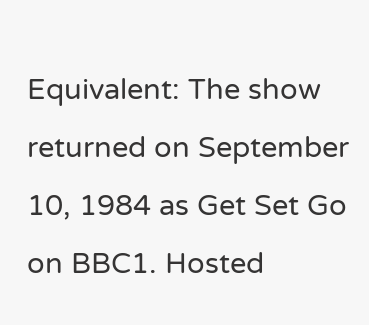Equivalent: The show returned on September 10, 1984 as Get Set Go on BBC1. Hosted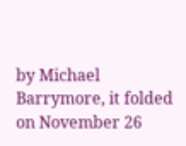by Michael Barrymore, it folded on November 26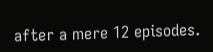after a mere 12 episodes.